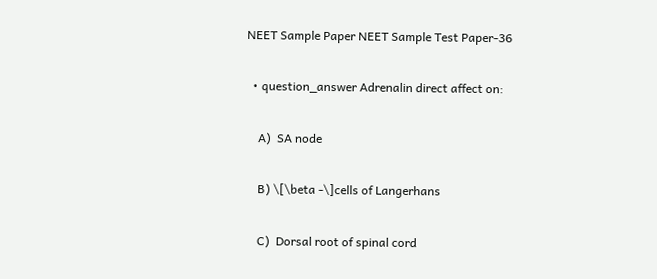NEET Sample Paper NEET Sample Test Paper-36

  • question_answer Adrenalin direct affect on:

    A)  SA node

    B) \[\beta -\]cells of Langerhans

    C)  Dorsal root of spinal cord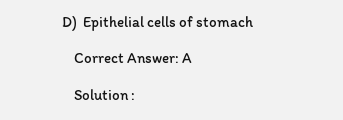D)  Epithelial cells of stomach

    Correct Answer: A

    Solution :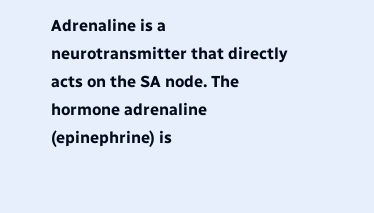Adrenaline is a neurotransmitter that directly acts on the SA node. The hormone adrenaline (epinephrine) is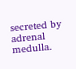secreted by adrenal medulla.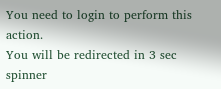You need to login to perform this action.
You will be redirected in 3 sec spinner